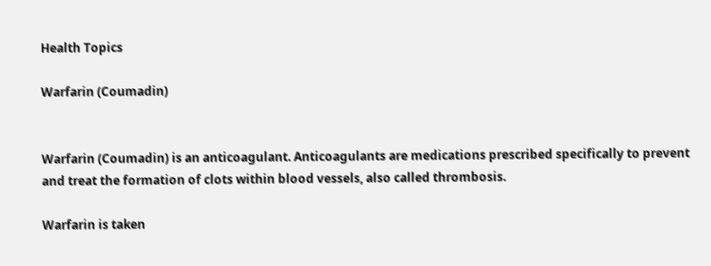Health Topics

Warfarin (Coumadin)


Warfarin (Coumadin) is an anticoagulant. Anticoagulants are medications prescribed specifically to prevent and treat the formation of clots within blood vessels, also called thrombosis.

Warfarin is taken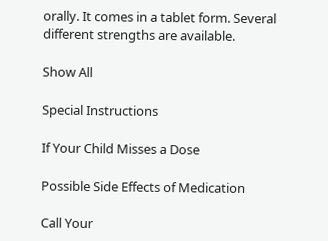orally. It comes in a tablet form. Several different strengths are available.

Show All

Special Instructions

If Your Child Misses a Dose

Possible Side Effects of Medication

Call Your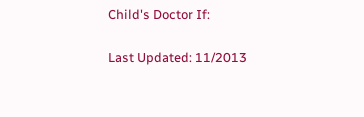Child's Doctor If:

Last Updated: 11/2013